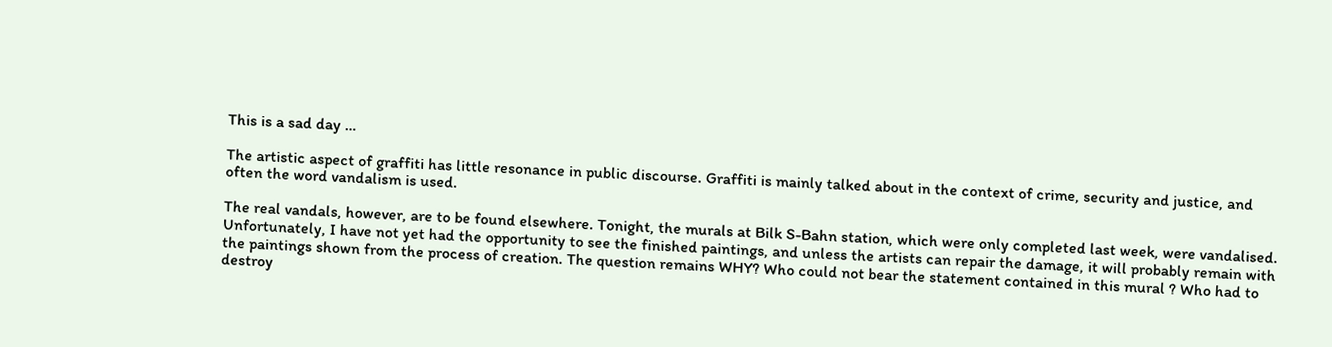This is a sad day …

The artistic aspect of graffiti has little resonance in public discourse. Graffiti is mainly talked about in the context of crime, security and justice, and often the word vandalism is used.

The real vandals, however, are to be found elsewhere. Tonight, the murals at Bilk S-Bahn station, which were only completed last week, were vandalised. Unfortunately, I have not yet had the opportunity to see the finished paintings, and unless the artists can repair the damage, it will probably remain with the paintings shown from the process of creation. The question remains WHY? Who could not bear the statement contained in this mural ? Who had to destroy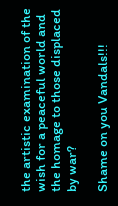the artistic examination of the wish for a peaceful world and the homage to those displaced by war?

Shame on you Vandals!!!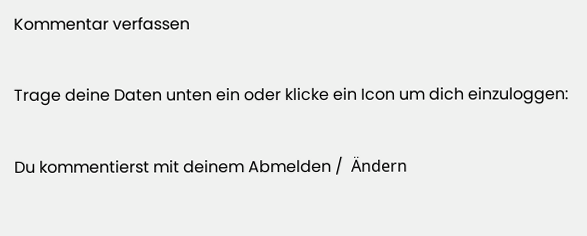Kommentar verfassen

Trage deine Daten unten ein oder klicke ein Icon um dich einzuloggen:

Du kommentierst mit deinem Abmelden /  Ändern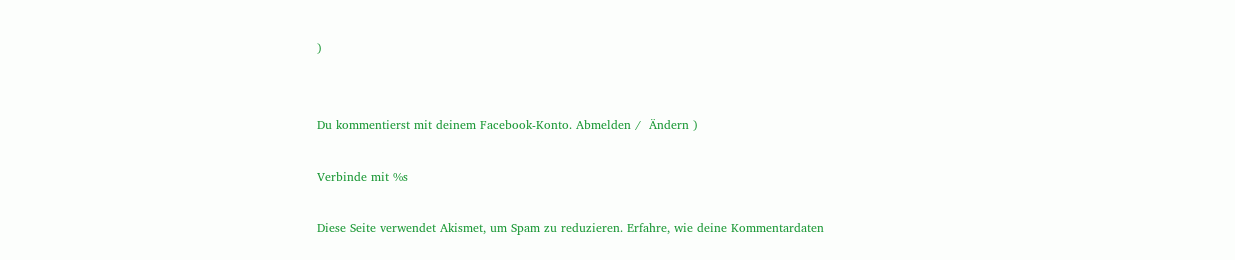)


Du kommentierst mit deinem Facebook-Konto. Abmelden /  Ändern )

Verbinde mit %s

Diese Seite verwendet Akismet, um Spam zu reduzieren. Erfahre, wie deine Kommentardaten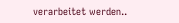verarbeitet werden..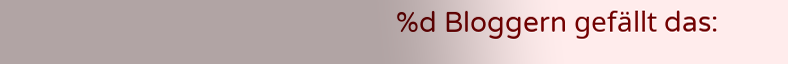%d Bloggern gefällt das: